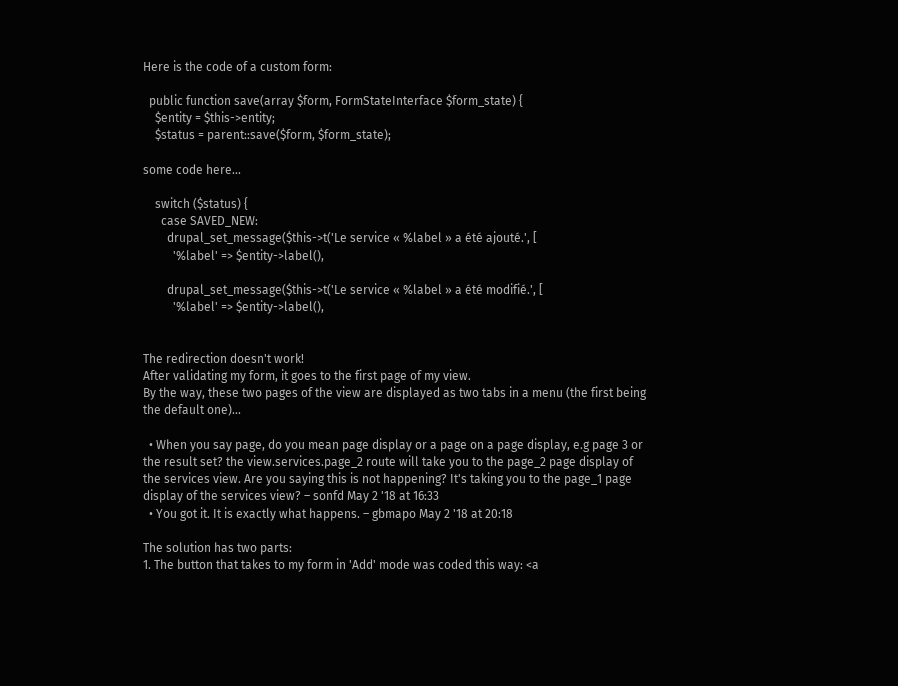Here is the code of a custom form:

  public function save(array $form, FormStateInterface $form_state) {
    $entity = $this->entity;
    $status = parent::save($form, $form_state);

some code here...

    switch ($status) {
      case SAVED_NEW:
        drupal_set_message($this->t('Le service « %label » a été ajouté.', [
          '%label' => $entity->label(),

        drupal_set_message($this->t('Le service « %label » a été modifié.', [
          '%label' => $entity->label(),


The redirection doesn't work!
After validating my form, it goes to the first page of my view.
By the way, these two pages of the view are displayed as two tabs in a menu (the first being the default one)...

  • When you say page, do you mean page display or a page on a page display, e.g page 3 or the result set? the view.services.page_2 route will take you to the page_2 page display of the services view. Are you saying this is not happening? It's taking you to the page_1 page display of the services view? – sonfd May 2 '18 at 16:33
  • You got it. It is exactly what happens. – gbmapo May 2 '18 at 20:18

The solution has two parts:
1. The button that takes to my form in 'Add' mode was coded this way: <a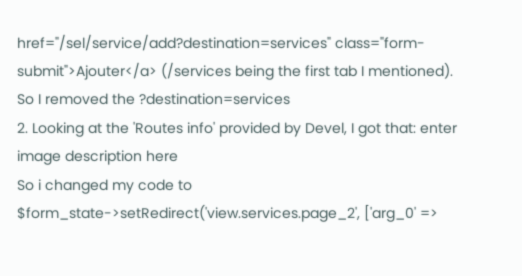href="/sel/service/add?destination=services" class="form-submit">Ajouter</a> (/services being the first tab I mentioned).
So I removed the ?destination=services
2. Looking at the 'Routes info' provided by Devel, I got that: enter image description here
So i changed my code to $form_state->setRedirect('view.services.page_2', ['arg_0' =>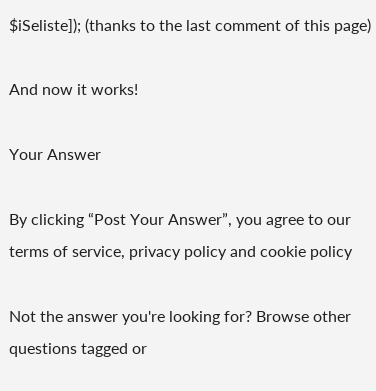$iSeliste]); (thanks to the last comment of this page)

And now it works!

Your Answer

By clicking “Post Your Answer”, you agree to our terms of service, privacy policy and cookie policy

Not the answer you're looking for? Browse other questions tagged or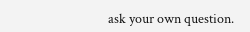ask your own question.